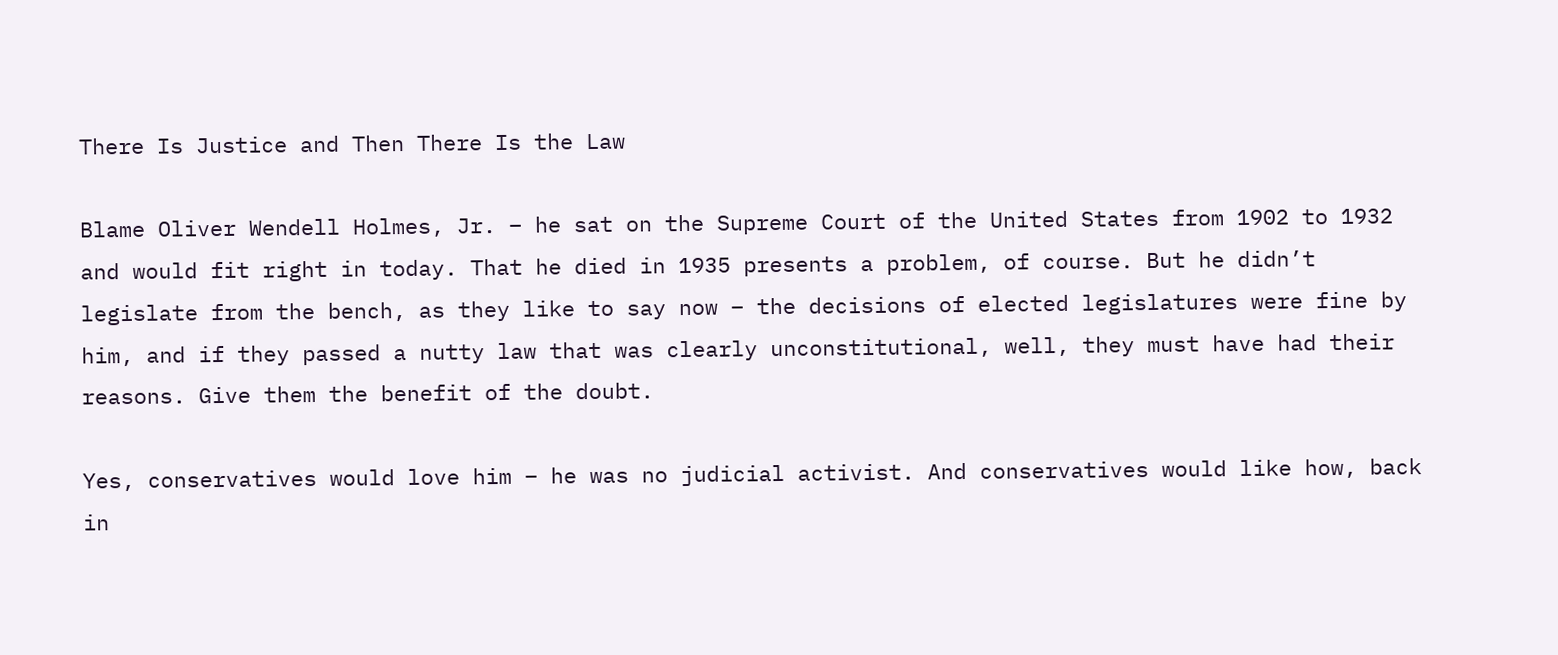There Is Justice and Then There Is the Law

Blame Oliver Wendell Holmes, Jr. – he sat on the Supreme Court of the United States from 1902 to 1932 and would fit right in today. That he died in 1935 presents a problem, of course. But he didn’t legislate from the bench, as they like to say now – the decisions of elected legislatures were fine by him, and if they passed a nutty law that was clearly unconstitutional, well, they must have had their reasons. Give them the benefit of the doubt.

Yes, conservatives would love him – he was no judicial activist. And conservatives would like how, back in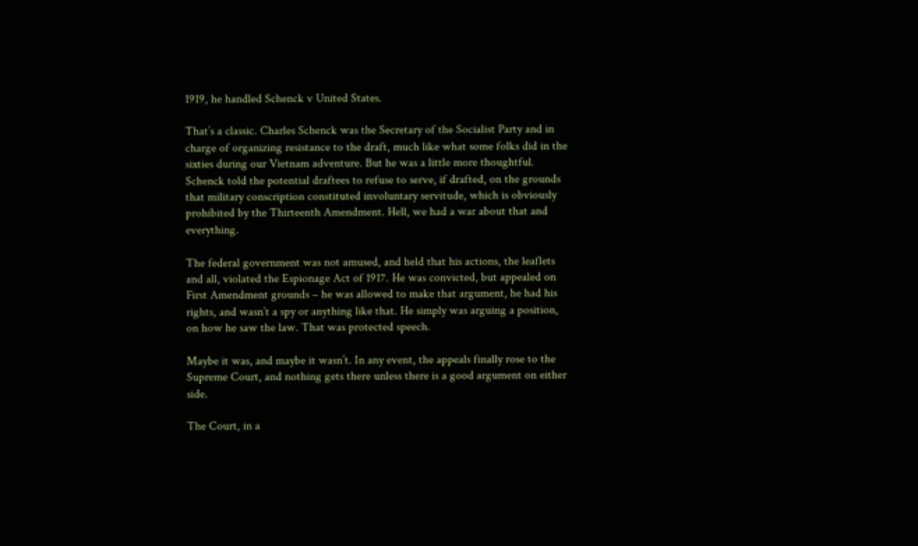1919, he handled Schenck v United States.

That’s a classic. Charles Schenck was the Secretary of the Socialist Party and in charge of organizing resistance to the draft, much like what some folks did in the sixties during our Vietnam adventure. But he was a little more thoughtful. Schenck told the potential draftees to refuse to serve, if drafted, on the grounds that military conscription constituted involuntary servitude, which is obviously prohibited by the Thirteenth Amendment. Hell, we had a war about that and everything.

The federal government was not amused, and held that his actions, the leaflets and all, violated the Espionage Act of 1917. He was convicted, but appealed on First Amendment grounds – he was allowed to make that argument, he had his rights, and wasn’t a spy or anything like that. He simply was arguing a position, on how he saw the law. That was protected speech.

Maybe it was, and maybe it wasn’t. In any event, the appeals finally rose to the Supreme Court, and nothing gets there unless there is a good argument on either side.

The Court, in a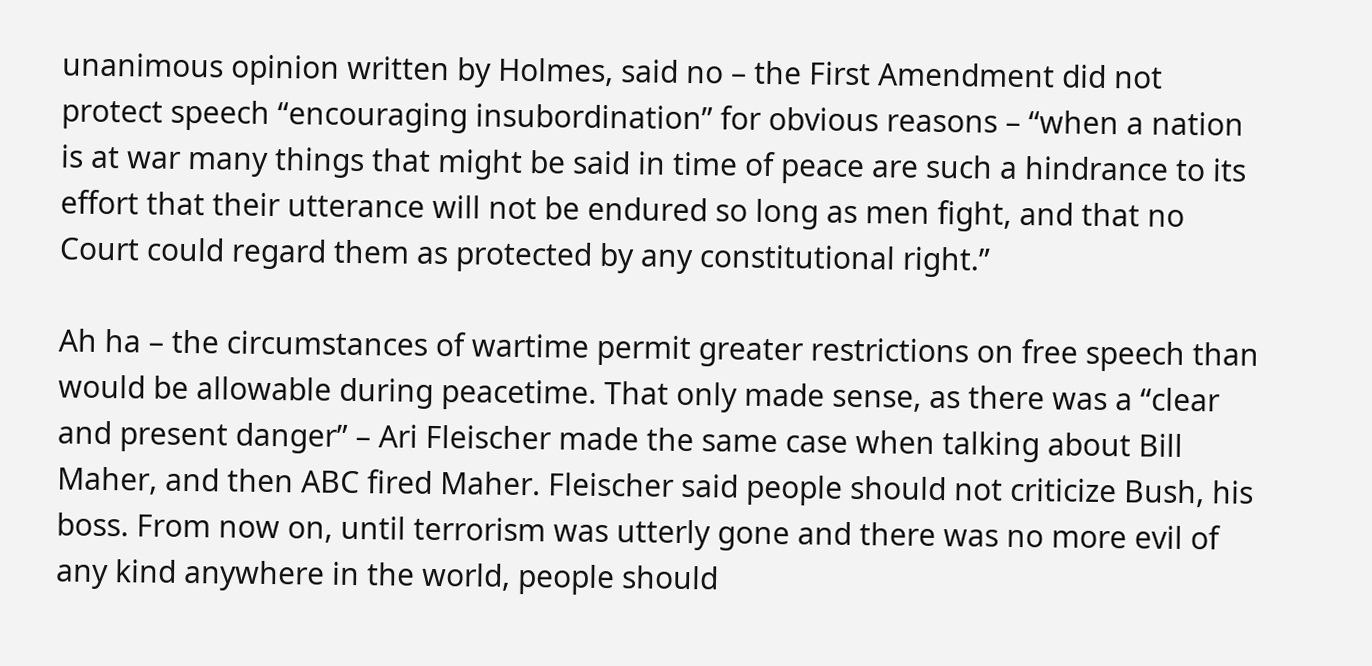unanimous opinion written by Holmes, said no – the First Amendment did not protect speech “encouraging insubordination” for obvious reasons – “when a nation is at war many things that might be said in time of peace are such a hindrance to its effort that their utterance will not be endured so long as men fight, and that no Court could regard them as protected by any constitutional right.”

Ah ha – the circumstances of wartime permit greater restrictions on free speech than would be allowable during peacetime. That only made sense, as there was a “clear and present danger” – Ari Fleischer made the same case when talking about Bill Maher, and then ABC fired Maher. Fleischer said people should not criticize Bush, his boss. From now on, until terrorism was utterly gone and there was no more evil of any kind anywhere in the world, people should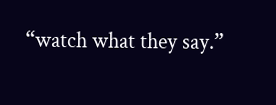“watch what they say.”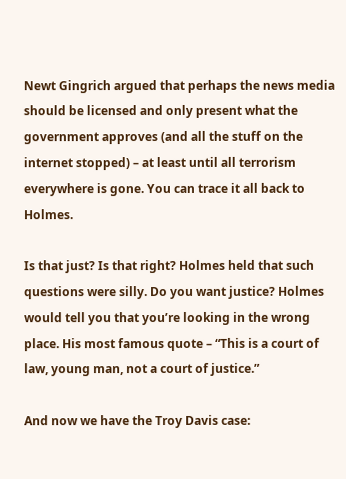Newt Gingrich argued that perhaps the news media should be licensed and only present what the government approves (and all the stuff on the internet stopped) – at least until all terrorism everywhere is gone. You can trace it all back to Holmes.

Is that just? Is that right? Holmes held that such questions were silly. Do you want justice? Holmes would tell you that you’re looking in the wrong place. His most famous quote – “This is a court of law, young man, not a court of justice.”

And now we have the Troy Davis case: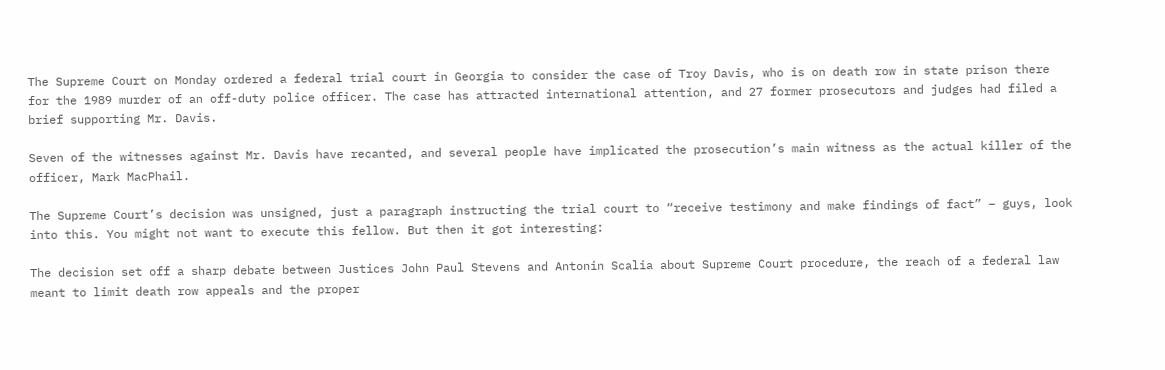The Supreme Court on Monday ordered a federal trial court in Georgia to consider the case of Troy Davis, who is on death row in state prison there for the 1989 murder of an off-duty police officer. The case has attracted international attention, and 27 former prosecutors and judges had filed a brief supporting Mr. Davis.

Seven of the witnesses against Mr. Davis have recanted, and several people have implicated the prosecution’s main witness as the actual killer of the officer, Mark MacPhail.

The Supreme Court’s decision was unsigned, just a paragraph instructing the trial court to “receive testimony and make findings of fact” – guys, look into this. You might not want to execute this fellow. But then it got interesting:

The decision set off a sharp debate between Justices John Paul Stevens and Antonin Scalia about Supreme Court procedure, the reach of a federal law meant to limit death row appeals and the proper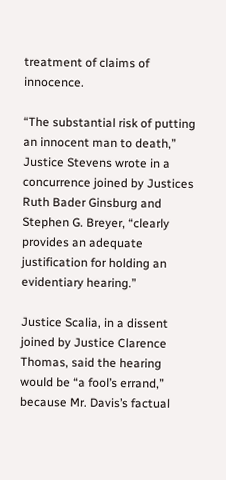treatment of claims of innocence.

“The substantial risk of putting an innocent man to death,” Justice Stevens wrote in a concurrence joined by Justices Ruth Bader Ginsburg and Stephen G. Breyer, “clearly provides an adequate justification for holding an evidentiary hearing.”

Justice Scalia, in a dissent joined by Justice Clarence Thomas, said the hearing would be “a fool’s errand,” because Mr. Davis’s factual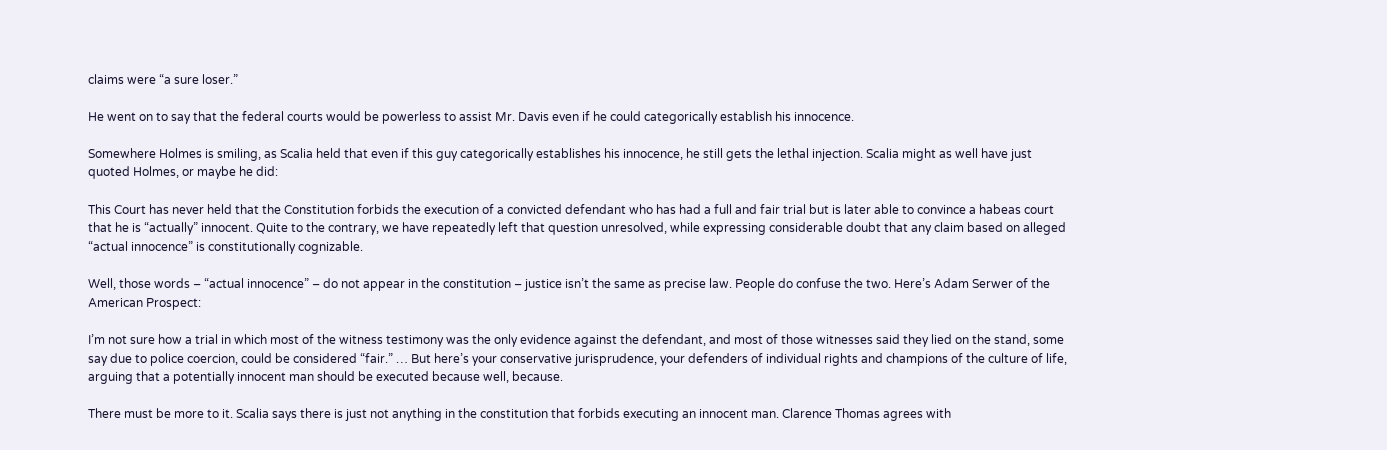claims were “a sure loser.”

He went on to say that the federal courts would be powerless to assist Mr. Davis even if he could categorically establish his innocence.

Somewhere Holmes is smiling, as Scalia held that even if this guy categorically establishes his innocence, he still gets the lethal injection. Scalia might as well have just quoted Holmes, or maybe he did:

This Court has never held that the Constitution forbids the execution of a convicted defendant who has had a full and fair trial but is later able to convince a habeas court that he is “actually” innocent. Quite to the contrary, we have repeatedly left that question unresolved, while expressing considerable doubt that any claim based on alleged “actual innocence” is constitutionally cognizable.

Well, those words – “actual innocence” – do not appear in the constitution – justice isn’t the same as precise law. People do confuse the two. Here’s Adam Serwer of the American Prospect:

I’m not sure how a trial in which most of the witness testimony was the only evidence against the defendant, and most of those witnesses said they lied on the stand, some say due to police coercion, could be considered “fair.” … But here’s your conservative jurisprudence, your defenders of individual rights and champions of the culture of life, arguing that a potentially innocent man should be executed because well, because.

There must be more to it. Scalia says there is just not anything in the constitution that forbids executing an innocent man. Clarence Thomas agrees with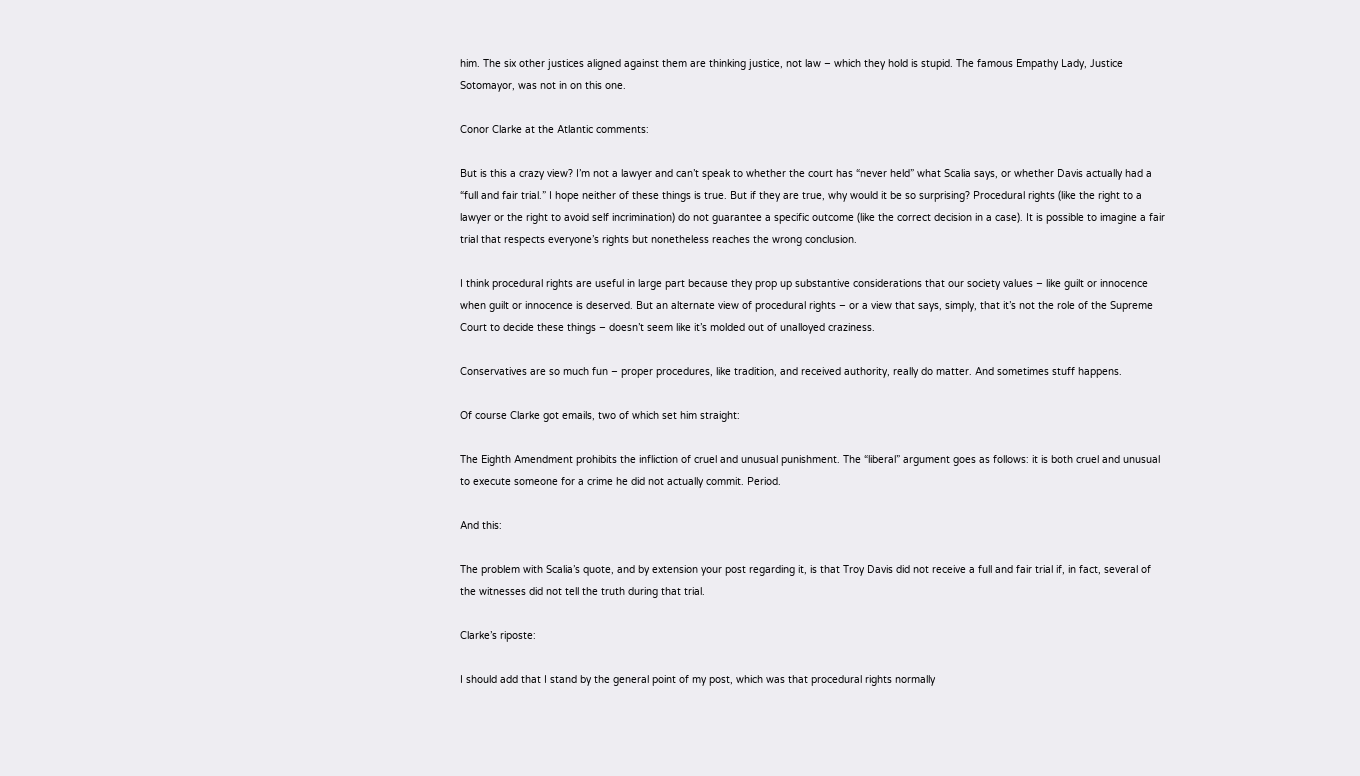him. The six other justices aligned against them are thinking justice, not law – which they hold is stupid. The famous Empathy Lady, Justice Sotomayor, was not in on this one.

Conor Clarke at the Atlantic comments:

But is this a crazy view? I’m not a lawyer and can’t speak to whether the court has “never held” what Scalia says, or whether Davis actually had a “full and fair trial.” I hope neither of these things is true. But if they are true, why would it be so surprising? Procedural rights (like the right to a lawyer or the right to avoid self incrimination) do not guarantee a specific outcome (like the correct decision in a case). It is possible to imagine a fair trial that respects everyone’s rights but nonetheless reaches the wrong conclusion.

I think procedural rights are useful in large part because they prop up substantive considerations that our society values – like guilt or innocence when guilt or innocence is deserved. But an alternate view of procedural rights – or a view that says, simply, that it’s not the role of the Supreme Court to decide these things – doesn’t seem like it’s molded out of unalloyed craziness.

Conservatives are so much fun – proper procedures, like tradition, and received authority, really do matter. And sometimes stuff happens.

Of course Clarke got emails, two of which set him straight:

The Eighth Amendment prohibits the infliction of cruel and unusual punishment. The “liberal” argument goes as follows: it is both cruel and unusual to execute someone for a crime he did not actually commit. Period.

And this:

The problem with Scalia’s quote, and by extension your post regarding it, is that Troy Davis did not receive a full and fair trial if, in fact, several of the witnesses did not tell the truth during that trial.

Clarke’s riposte:

I should add that I stand by the general point of my post, which was that procedural rights normally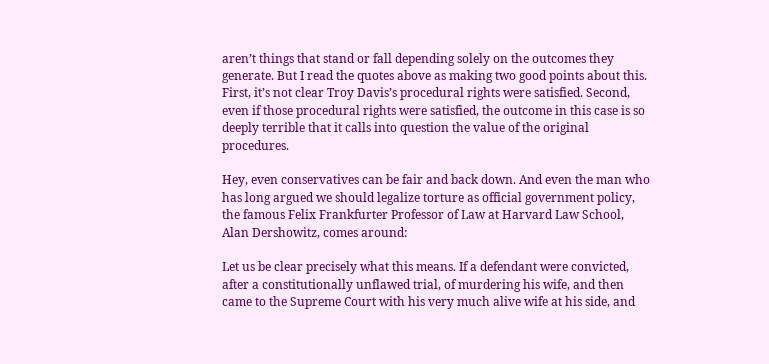aren’t things that stand or fall depending solely on the outcomes they generate. But I read the quotes above as making two good points about this. First, it’s not clear Troy Davis’s procedural rights were satisfied. Second, even if those procedural rights were satisfied, the outcome in this case is so deeply terrible that it calls into question the value of the original procedures.

Hey, even conservatives can be fair and back down. And even the man who has long argued we should legalize torture as official government policy, the famous Felix Frankfurter Professor of Law at Harvard Law School, Alan Dershowitz, comes around:

Let us be clear precisely what this means. If a defendant were convicted, after a constitutionally unflawed trial, of murdering his wife, and then came to the Supreme Court with his very much alive wife at his side, and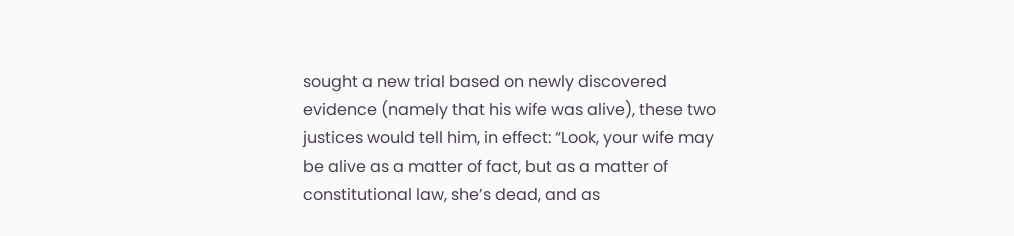sought a new trial based on newly discovered evidence (namely that his wife was alive), these two justices would tell him, in effect: “Look, your wife may be alive as a matter of fact, but as a matter of constitutional law, she’s dead, and as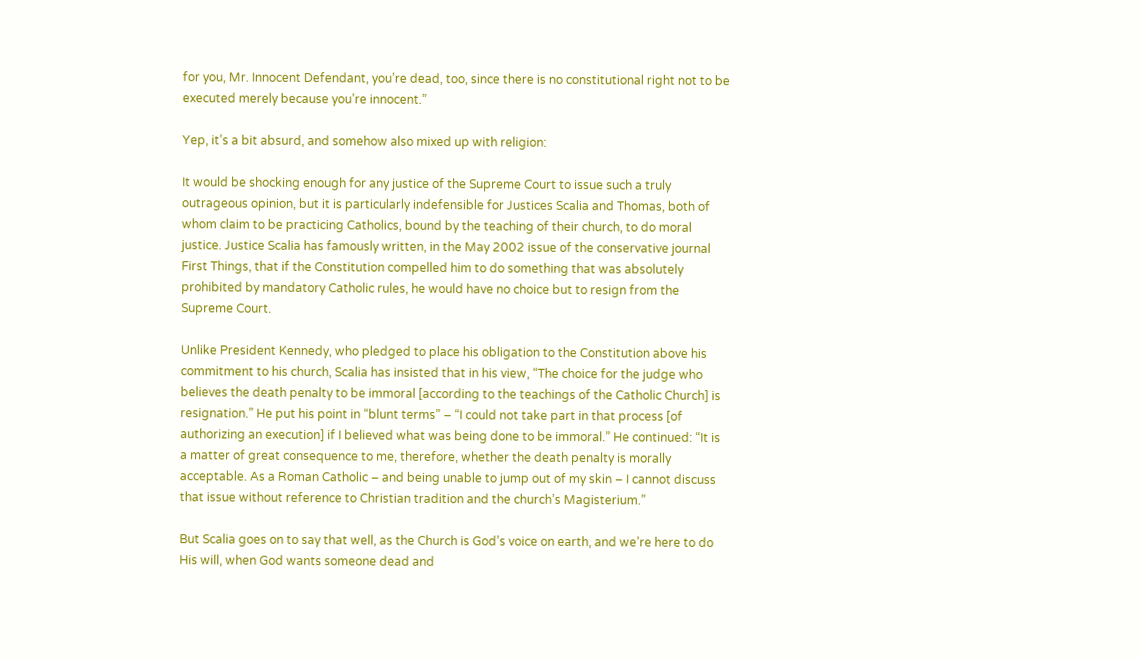for you, Mr. Innocent Defendant, you’re dead, too, since there is no constitutional right not to be executed merely because you’re innocent.”

Yep, it’s a bit absurd, and somehow also mixed up with religion:

It would be shocking enough for any justice of the Supreme Court to issue such a truly outrageous opinion, but it is particularly indefensible for Justices Scalia and Thomas, both of whom claim to be practicing Catholics, bound by the teaching of their church, to do moral justice. Justice Scalia has famously written, in the May 2002 issue of the conservative journal First Things, that if the Constitution compelled him to do something that was absolutely prohibited by mandatory Catholic rules, he would have no choice but to resign from the Supreme Court.

Unlike President Kennedy, who pledged to place his obligation to the Constitution above his commitment to his church, Scalia has insisted that in his view, “The choice for the judge who believes the death penalty to be immoral [according to the teachings of the Catholic Church] is resignation.” He put his point in “blunt terms” – “I could not take part in that process [of authorizing an execution] if I believed what was being done to be immoral.” He continued: “It is a matter of great consequence to me, therefore, whether the death penalty is morally acceptable. As a Roman Catholic – and being unable to jump out of my skin – I cannot discuss that issue without reference to Christian tradition and the church’s Magisterium.”

But Scalia goes on to say that well, as the Church is God’s voice on earth, and we’re here to do His will, when God wants someone dead and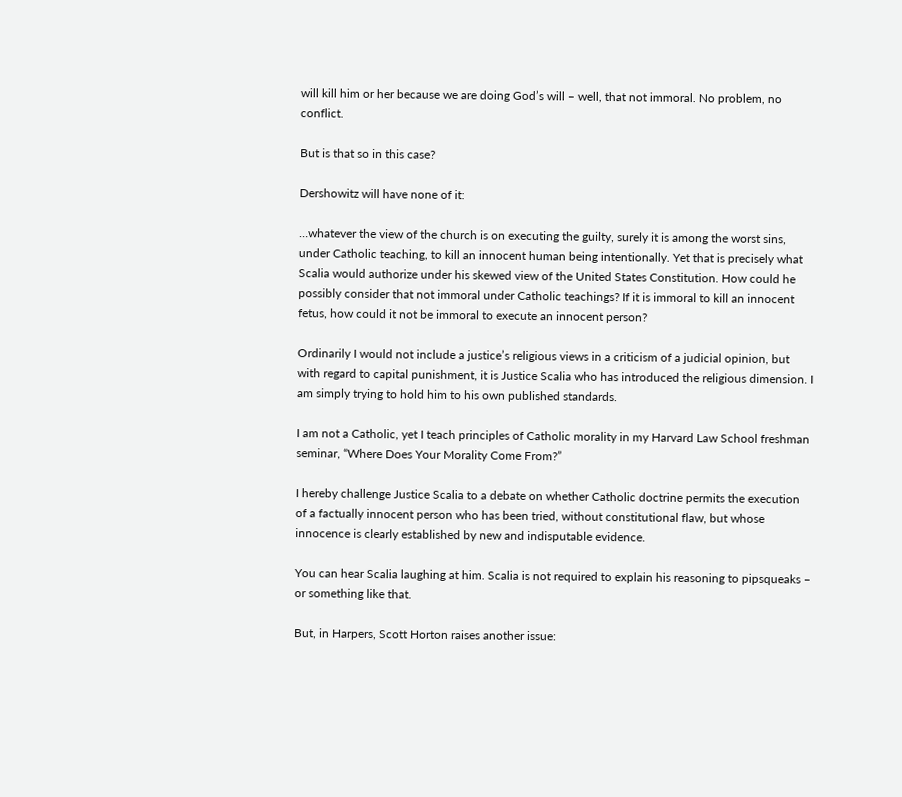will kill him or her because we are doing God’s will – well, that not immoral. No problem, no conflict.

But is that so in this case?

Dershowitz will have none of it:

…whatever the view of the church is on executing the guilty, surely it is among the worst sins, under Catholic teaching, to kill an innocent human being intentionally. Yet that is precisely what Scalia would authorize under his skewed view of the United States Constitution. How could he possibly consider that not immoral under Catholic teachings? If it is immoral to kill an innocent fetus, how could it not be immoral to execute an innocent person?

Ordinarily I would not include a justice’s religious views in a criticism of a judicial opinion, but with regard to capital punishment, it is Justice Scalia who has introduced the religious dimension. I am simply trying to hold him to his own published standards.

I am not a Catholic, yet I teach principles of Catholic morality in my Harvard Law School freshman seminar, “Where Does Your Morality Come From?”

I hereby challenge Justice Scalia to a debate on whether Catholic doctrine permits the execution of a factually innocent person who has been tried, without constitutional flaw, but whose innocence is clearly established by new and indisputable evidence.

You can hear Scalia laughing at him. Scalia is not required to explain his reasoning to pipsqueaks – or something like that.

But, in Harpers, Scott Horton raises another issue: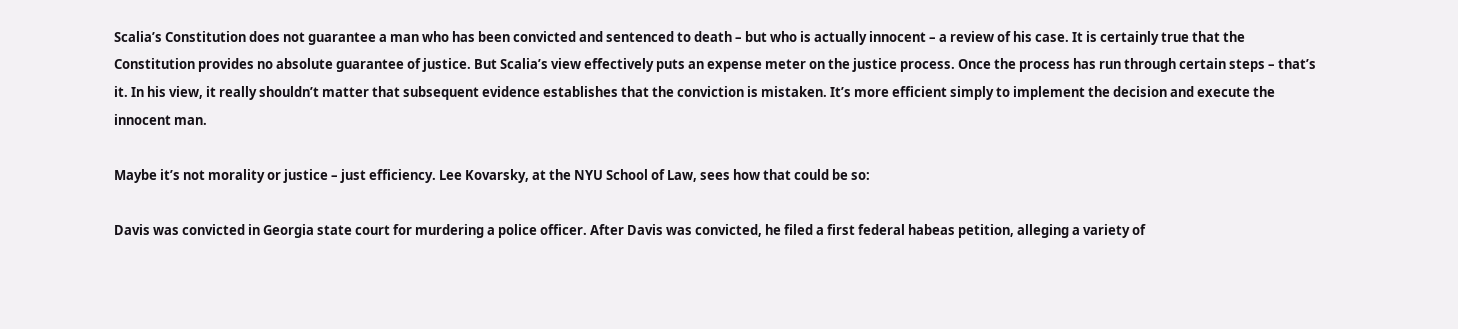Scalia’s Constitution does not guarantee a man who has been convicted and sentenced to death – but who is actually innocent – a review of his case. It is certainly true that the Constitution provides no absolute guarantee of justice. But Scalia’s view effectively puts an expense meter on the justice process. Once the process has run through certain steps – that’s it. In his view, it really shouldn’t matter that subsequent evidence establishes that the conviction is mistaken. It’s more efficient simply to implement the decision and execute the innocent man.

Maybe it’s not morality or justice – just efficiency. Lee Kovarsky, at the NYU School of Law, sees how that could be so:

Davis was convicted in Georgia state court for murdering a police officer. After Davis was convicted, he filed a first federal habeas petition, alleging a variety of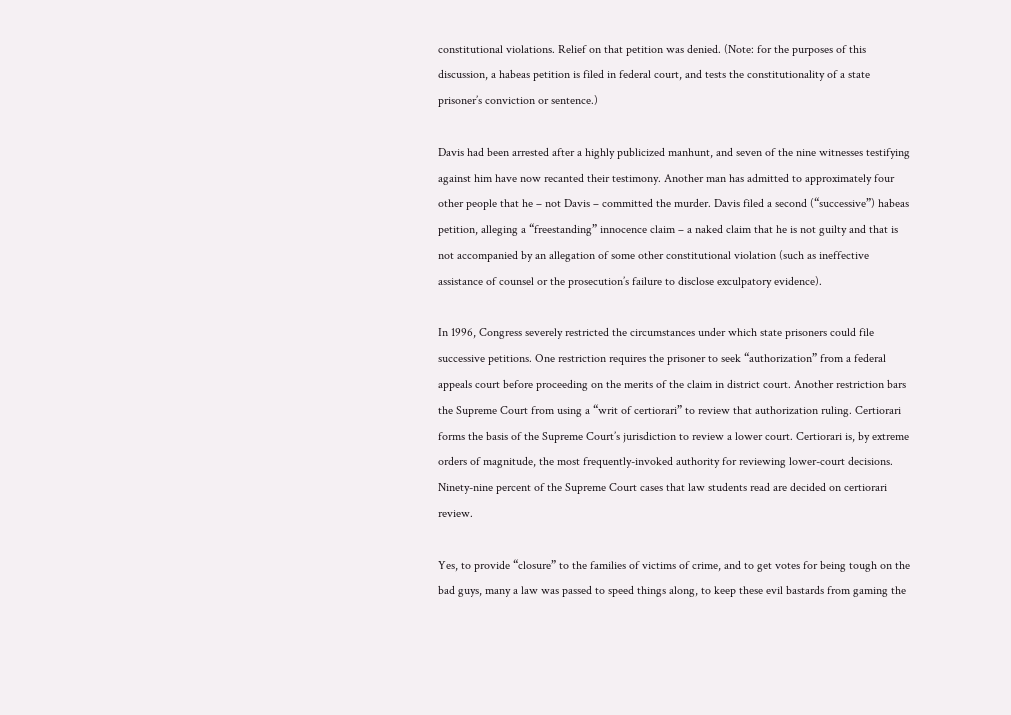constitutional violations. Relief on that petition was denied. (Note: for the purposes of this discussion, a habeas petition is filed in federal court, and tests the constitutionality of a state prisoner’s conviction or sentence.)

Davis had been arrested after a highly publicized manhunt, and seven of the nine witnesses testifying against him have now recanted their testimony. Another man has admitted to approximately four other people that he – not Davis – committed the murder. Davis filed a second (“successive”) habeas petition, alleging a “freestanding” innocence claim – a naked claim that he is not guilty and that is not accompanied by an allegation of some other constitutional violation (such as ineffective assistance of counsel or the prosecution’s failure to disclose exculpatory evidence).

In 1996, Congress severely restricted the circumstances under which state prisoners could file successive petitions. One restriction requires the prisoner to seek “authorization” from a federal appeals court before proceeding on the merits of the claim in district court. Another restriction bars the Supreme Court from using a “writ of certiorari” to review that authorization ruling. Certiorari forms the basis of the Supreme Court’s jurisdiction to review a lower court. Certiorari is, by extreme orders of magnitude, the most frequently-invoked authority for reviewing lower-court decisions. Ninety-nine percent of the Supreme Court cases that law students read are decided on certiorari review.

Yes, to provide “closure” to the families of victims of crime, and to get votes for being tough on the bad guys, many a law was passed to speed things along, to keep these evil bastards from gaming the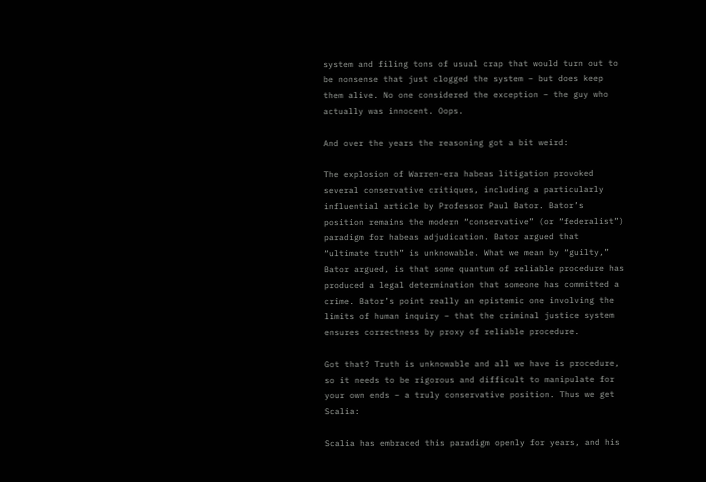system and filing tons of usual crap that would turn out to be nonsense that just clogged the system – but does keep them alive. No one considered the exception – the guy who actually was innocent. Oops.

And over the years the reasoning got a bit weird:

The explosion of Warren-era habeas litigation provoked several conservative critiques, including a particularly influential article by Professor Paul Bator. Bator’s position remains the modern “conservative” (or “federalist”) paradigm for habeas adjudication. Bator argued that “ultimate truth” is unknowable. What we mean by “guilty,” Bator argued, is that some quantum of reliable procedure has produced a legal determination that someone has committed a crime. Bator’s point really an epistemic one involving the limits of human inquiry – that the criminal justice system ensures correctness by proxy of reliable procedure.

Got that? Truth is unknowable and all we have is procedure, so it needs to be rigorous and difficult to manipulate for your own ends – a truly conservative position. Thus we get Scalia:

Scalia has embraced this paradigm openly for years, and his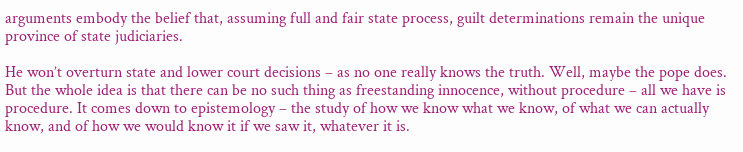arguments embody the belief that, assuming full and fair state process, guilt determinations remain the unique province of state judiciaries.

He won’t overturn state and lower court decisions – as no one really knows the truth. Well, maybe the pope does. But the whole idea is that there can be no such thing as freestanding innocence, without procedure – all we have is procedure. It comes down to epistemology – the study of how we know what we know, of what we can actually know, and of how we would know it if we saw it, whatever it is.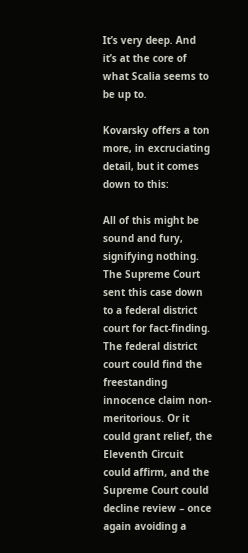It’s very deep. And it’s at the core of what Scalia seems to be up to.

Kovarsky offers a ton more, in excruciating detail, but it comes down to this:

All of this might be sound and fury, signifying nothing. The Supreme Court sent this case down to a federal district court for fact-finding. The federal district court could find the freestanding innocence claim non-meritorious. Or it could grant relief, the Eleventh Circuit could affirm, and the Supreme Court could decline review – once again avoiding a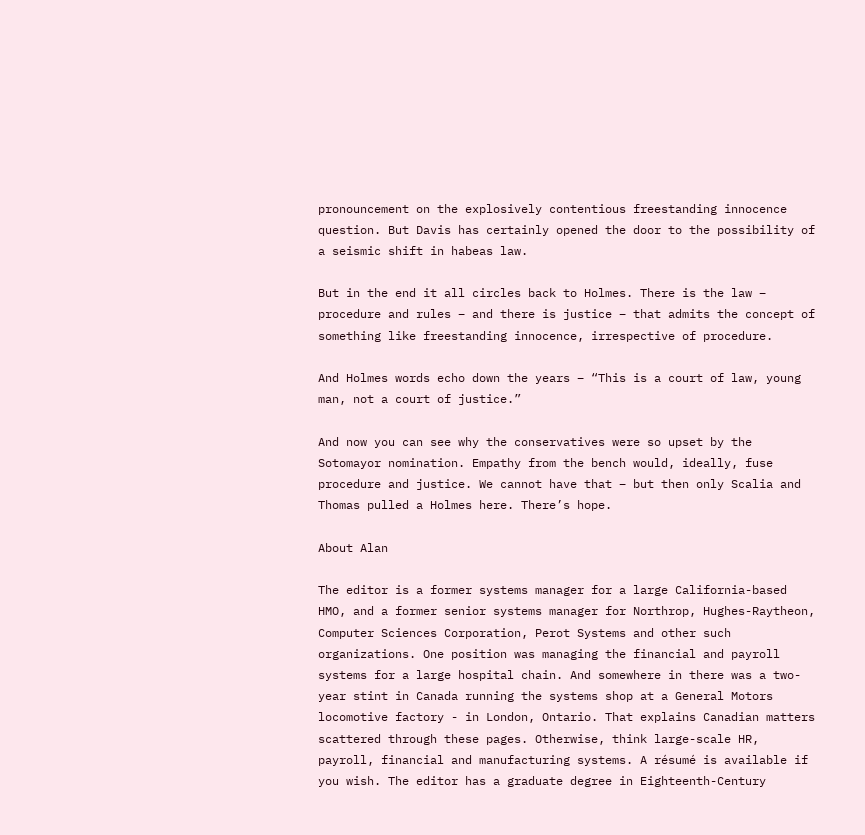pronouncement on the explosively contentious freestanding innocence question. But Davis has certainly opened the door to the possibility of a seismic shift in habeas law.

But in the end it all circles back to Holmes. There is the law – procedure and rules – and there is justice – that admits the concept of something like freestanding innocence, irrespective of procedure.

And Holmes words echo down the years – “This is a court of law, young man, not a court of justice.”

And now you can see why the conservatives were so upset by the Sotomayor nomination. Empathy from the bench would, ideally, fuse procedure and justice. We cannot have that – but then only Scalia and Thomas pulled a Holmes here. There’s hope.

About Alan

The editor is a former systems manager for a large California-based HMO, and a former senior systems manager for Northrop, Hughes-Raytheon, Computer Sciences Corporation, Perot Systems and other such organizations. One position was managing the financial and payroll systems for a large hospital chain. And somewhere in there was a two-year stint in Canada running the systems shop at a General Motors locomotive factory - in London, Ontario. That explains Canadian matters scattered through these pages. Otherwise, think large-scale HR, payroll, financial and manufacturing systems. A résumé is available if you wish. The editor has a graduate degree in Eighteenth-Century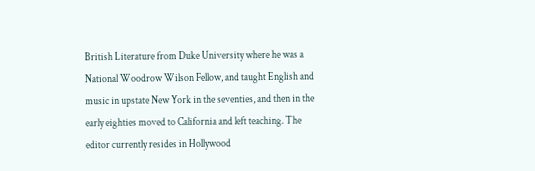British Literature from Duke University where he was a National Woodrow Wilson Fellow, and taught English and music in upstate New York in the seventies, and then in the early eighties moved to California and left teaching. The editor currently resides in Hollywood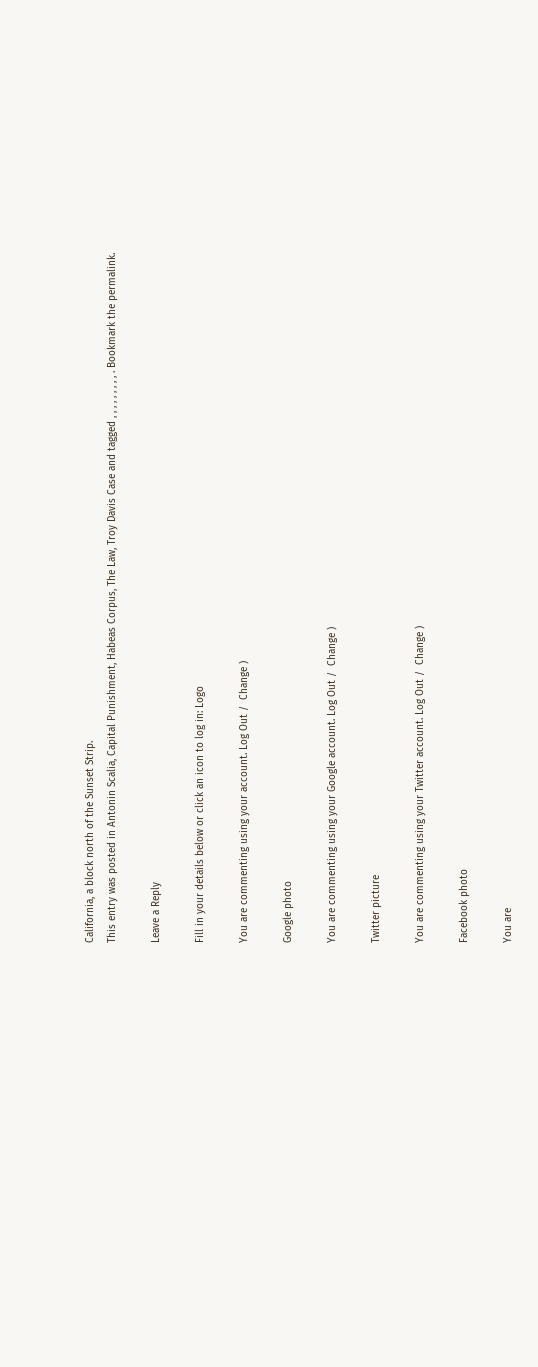California, a block north of the Sunset Strip.
This entry was posted in Antonin Scalia, Capital Punishment, Habeas Corpus, The Law, Troy Davis Case and tagged , , , , , , , , , . Bookmark the permalink.

Leave a Reply

Fill in your details below or click an icon to log in: Logo

You are commenting using your account. Log Out /  Change )

Google photo

You are commenting using your Google account. Log Out /  Change )

Twitter picture

You are commenting using your Twitter account. Log Out /  Change )

Facebook photo

You are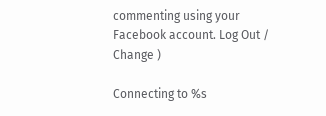commenting using your Facebook account. Log Out /  Change )

Connecting to %s